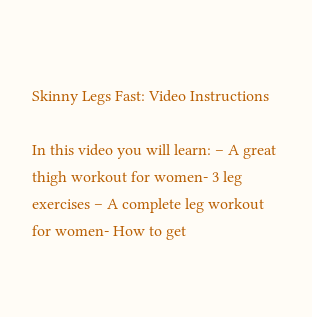Skinny Legs Fast: Video Instructions

In this video you will learn: – A great thigh workout for women- 3 leg exercises – A complete leg workout for women- How to get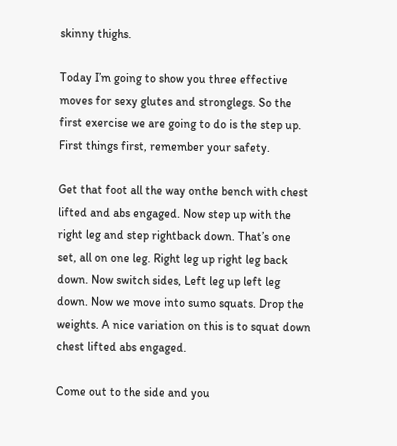skinny thighs.

Today I’m going to show you three effective moves for sexy glutes and stronglegs. So the first exercise we are going to do is the step up. First things first, remember your safety.

Get that foot all the way onthe bench with chest lifted and abs engaged. Now step up with the right leg and step rightback down. That’s one set, all on one leg. Right leg up right leg back down. Now switch sides, Left leg up left leg down. Now we move into sumo squats. Drop the weights. A nice variation on this is to squat down chest lifted abs engaged.

Come out to the side and you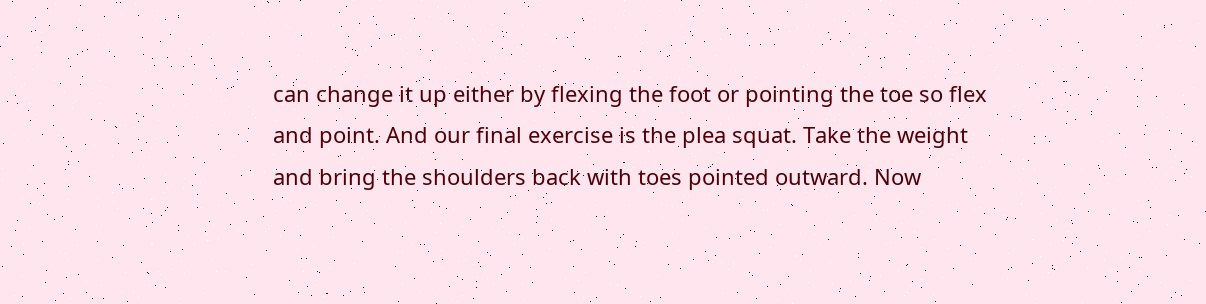can change it up either by flexing the foot or pointing the toe so flex and point. And our final exercise is the plea squat. Take the weight and bring the shoulders back with toes pointed outward. Now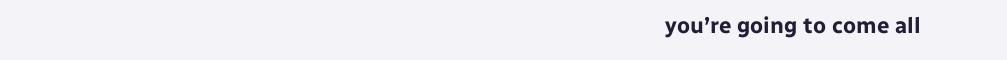you’re going to come all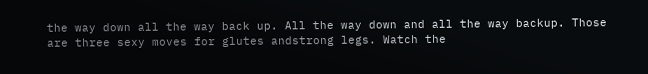the way down all the way back up. All the way down and all the way backup. Those are three sexy moves for glutes andstrong legs. Watch the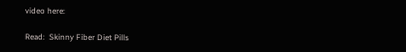video here:

Read:  Skinny Fiber Diet Pills